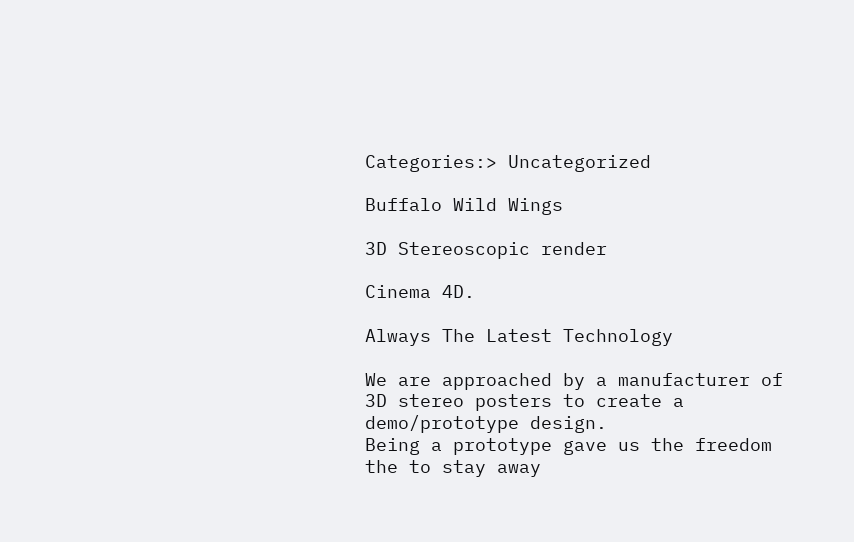Categories:> Uncategorized

Buffalo Wild Wings

3D Stereoscopic render

Cinema 4D.

Always The Latest Technology

We are approached by a manufacturer of 3D stereo posters to create a demo/prototype design.
Being a prototype gave us the freedom the to stay away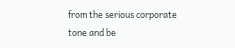from the serious corporate tone and be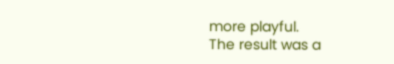more playful.
The result was a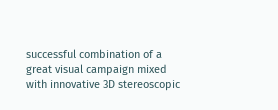successful combination of a great visual campaign mixed with innovative 3D stereoscopic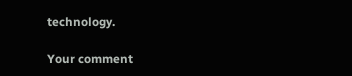technology.

Your comment